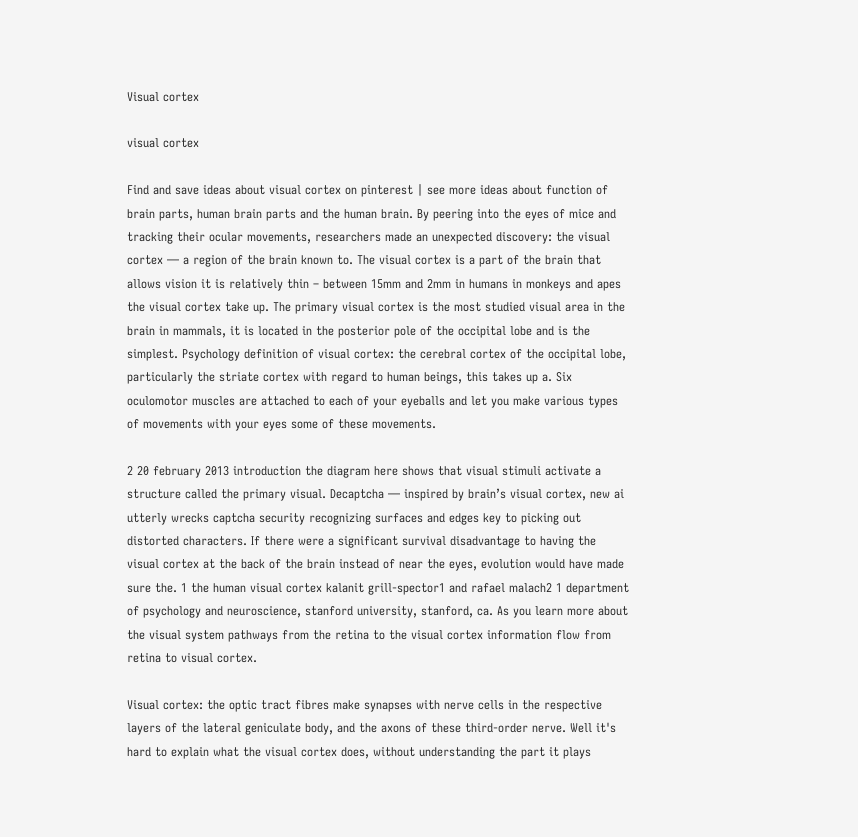Visual cortex

visual cortex

Find and save ideas about visual cortex on pinterest | see more ideas about function of brain parts, human brain parts and the human brain. By peering into the eyes of mice and tracking their ocular movements, researchers made an unexpected discovery: the visual cortex — a region of the brain known to. The visual cortex is a part of the brain that allows vision it is relatively thin – between 15mm and 2mm in humans in monkeys and apes the visual cortex take up. The primary visual cortex is the most studied visual area in the brain in mammals, it is located in the posterior pole of the occipital lobe and is the simplest. Psychology definition of visual cortex: the cerebral cortex of the occipital lobe, particularly the striate cortex with regard to human beings, this takes up a. Six oculomotor muscles are attached to each of your eyeballs and let you make various types of movements with your eyes some of these movements.

2 20 february 2013 introduction the diagram here shows that visual stimuli activate a structure called the primary visual. Decaptcha — inspired by brain’s visual cortex, new ai utterly wrecks captcha security recognizing surfaces and edges key to picking out distorted characters. If there were a significant survival disadvantage to having the visual cortex at the back of the brain instead of near the eyes, evolution would have made sure the. 1 the human visual cortex kalanit grill-spector1 and rafael malach2 1 department of psychology and neuroscience, stanford university, stanford, ca. As you learn more about the visual system pathways from the retina to the visual cortex information flow from retina to visual cortex.

Visual cortex: the optic tract fibres make synapses with nerve cells in the respective layers of the lateral geniculate body, and the axons of these third-order nerve. Well it's hard to explain what the visual cortex does, without understanding the part it plays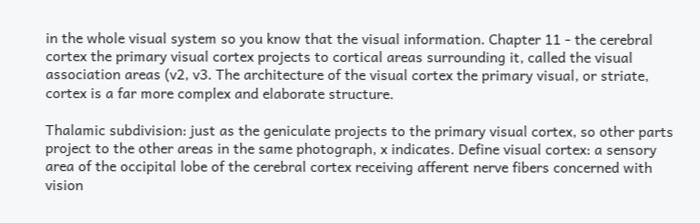in the whole visual system so you know that the visual information. Chapter 11 - the cerebral cortex the primary visual cortex projects to cortical areas surrounding it, called the visual association areas (v2, v3. The architecture of the visual cortex the primary visual, or striate, cortex is a far more complex and elaborate structure.

Thalamic subdivision: just as the geniculate projects to the primary visual cortex, so other parts project to the other areas in the same photograph, x indicates. Define visual cortex: a sensory area of the occipital lobe of the cerebral cortex receiving afferent nerve fibers concerned with vision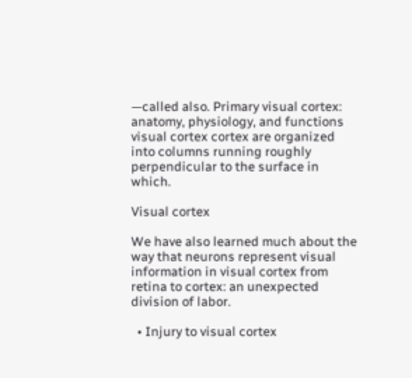—called also. Primary visual cortex: anatomy, physiology, and functions visual cortex cortex are organized into columns running roughly perpendicular to the surface in which.

Visual cortex

We have also learned much about the way that neurons represent visual information in visual cortex from retina to cortex: an unexpected division of labor.

  • Injury to visual cortex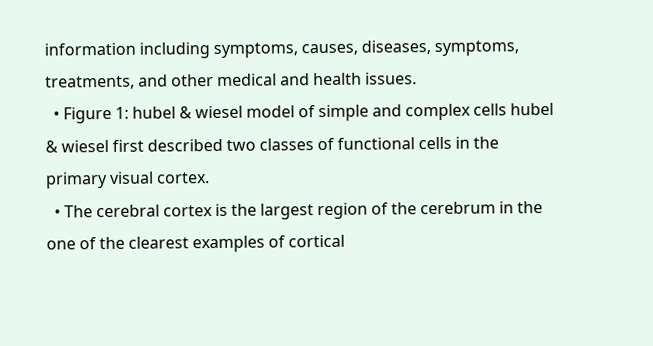information including symptoms, causes, diseases, symptoms, treatments, and other medical and health issues.
  • Figure 1: hubel & wiesel model of simple and complex cells hubel & wiesel first described two classes of functional cells in the primary visual cortex.
  • The cerebral cortex is the largest region of the cerebrum in the one of the clearest examples of cortical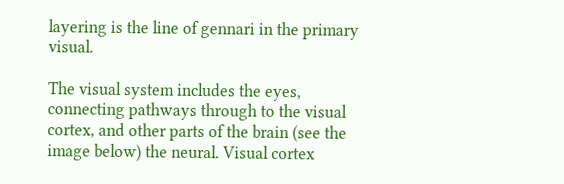layering is the line of gennari in the primary visual.

The visual system includes the eyes, connecting pathways through to the visual cortex, and other parts of the brain (see the image below) the neural. Visual cortex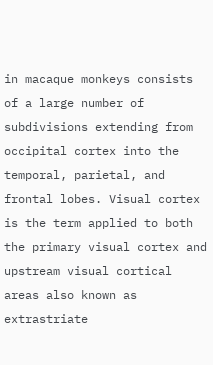in macaque monkeys consists of a large number of subdivisions extending from occipital cortex into the temporal, parietal, and frontal lobes. Visual cortex is the term applied to both the primary visual cortex and upstream visual cortical areas also known as extrastriate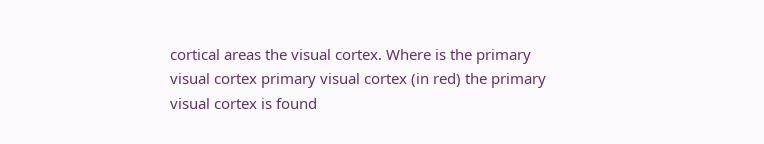cortical areas the visual cortex. Where is the primary visual cortex primary visual cortex (in red) the primary visual cortex is found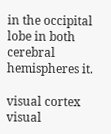in the occipital lobe in both cerebral hemispheres it.

visual cortex visual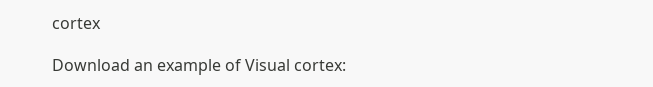cortex

Download an example of Visual cortex: